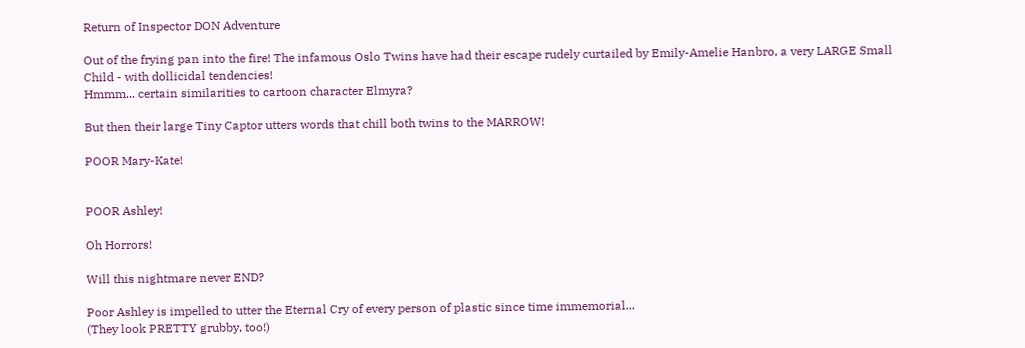Return of Inspector DON Adventure

Out of the frying pan into the fire! The infamous Oslo Twins have had their escape rudely curtailed by Emily-Amelie Hanbro, a very LARGE Small Child - with dollicidal tendencies!
Hmmm... certain similarities to cartoon character Elmyra?

But then their large Tiny Captor utters words that chill both twins to the MARROW!

POOR Mary-Kate!


POOR Ashley!

Oh Horrors!

Will this nightmare never END?

Poor Ashley is impelled to utter the Eternal Cry of every person of plastic since time immemorial...
(They look PRETTY grubby, too!)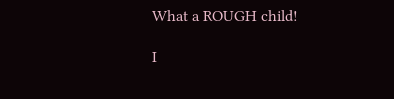What a ROUGH child!

I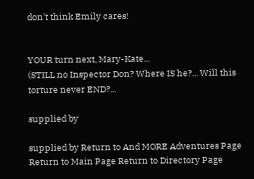don't think Emily cares!


YOUR turn next, Mary-Kate...
(STILL no Inspector Don? Where IS he?... Will this torture never END?...

supplied by

supplied by Return to And MORE Adventures Page Return to Main Page Return to Directory Page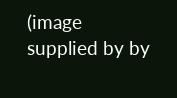(image supplied by by